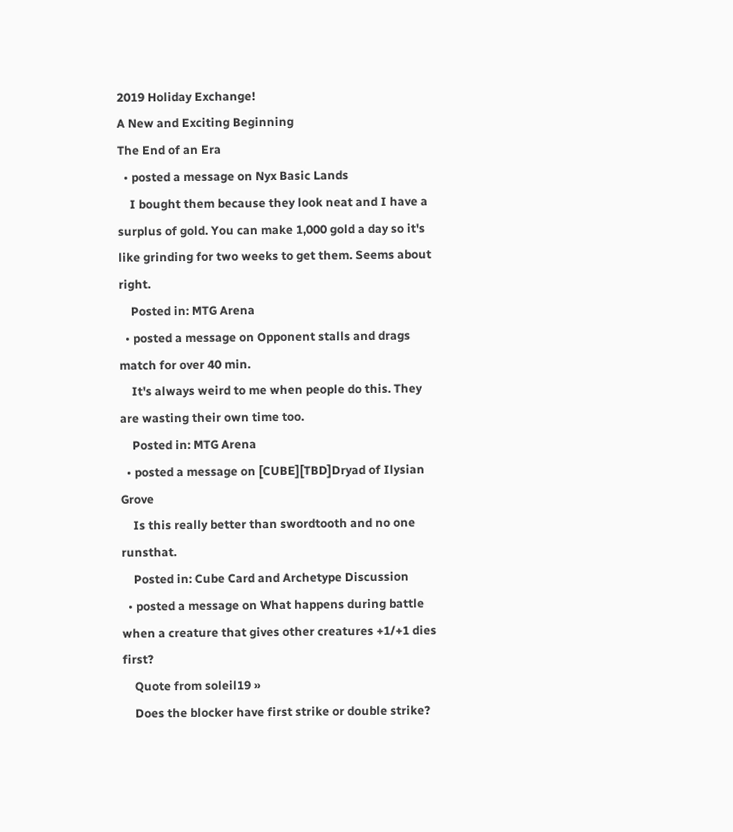2019 Holiday Exchange!
A New and Exciting Beginning
The End of an Era
  • posted a message on Nyx Basic Lands
    I bought them because they look neat and I have a surplus of gold. You can make 1,000 gold a day so it's like grinding for two weeks to get them. Seems about right.
    Posted in: MTG Arena
  • posted a message on Opponent stalls and drags match for over 40 min.
    It's always weird to me when people do this. They are wasting their own time too.
    Posted in: MTG Arena
  • posted a message on [CUBE][TBD]Dryad of Ilysian Grove
    Is this really better than swordtooth and no one runsthat.
    Posted in: Cube Card and Archetype Discussion
  • posted a message on What happens during battle when a creature that gives other creatures +1/+1 dies first?
    Quote from soleil19 »
    Does the blocker have first strike or double strike?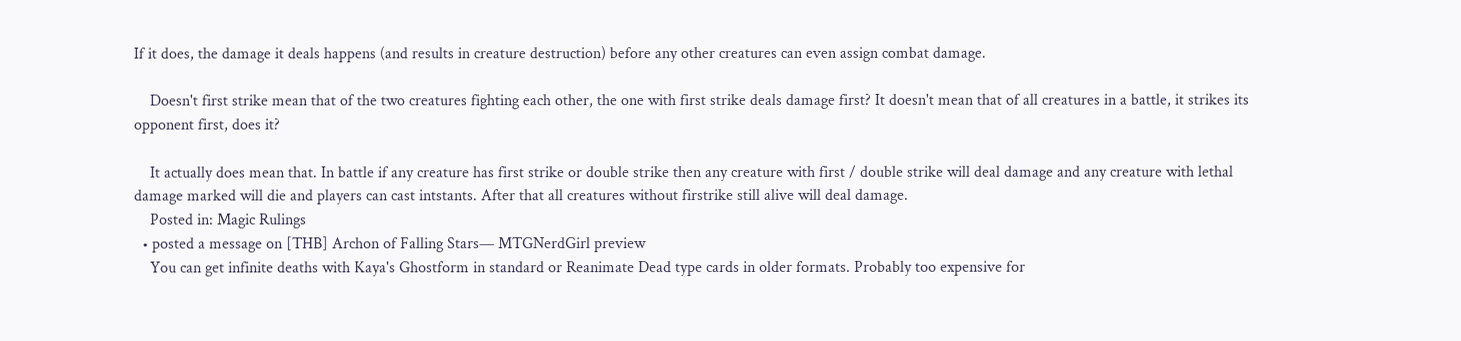If it does, the damage it deals happens (and results in creature destruction) before any other creatures can even assign combat damage.

    Doesn't first strike mean that of the two creatures fighting each other, the one with first strike deals damage first? It doesn't mean that of all creatures in a battle, it strikes its opponent first, does it?

    It actually does mean that. In battle if any creature has first strike or double strike then any creature with first / double strike will deal damage and any creature with lethal damage marked will die and players can cast intstants. After that all creatures without firstrike still alive will deal damage.
    Posted in: Magic Rulings
  • posted a message on [THB] Archon of Falling Stars— MTGNerdGirl preview
    You can get infinite deaths with Kaya's Ghostform in standard or Reanimate Dead type cards in older formats. Probably too expensive for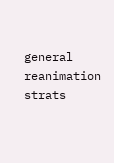general reanimation strats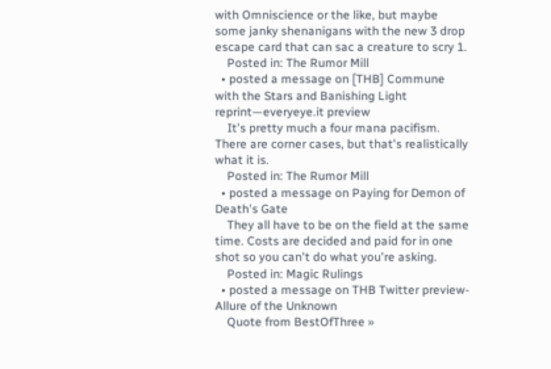with Omniscience or the like, but maybe some janky shenanigans with the new 3 drop escape card that can sac a creature to scry 1.
    Posted in: The Rumor Mill
  • posted a message on [THB] Commune with the Stars and Banishing Light reprint—everyeye.it preview
    It's pretty much a four mana pacifism. There are corner cases, but that's realistically what it is.
    Posted in: The Rumor Mill
  • posted a message on Paying for Demon of Death's Gate
    They all have to be on the field at the same time. Costs are decided and paid for in one shot so you can't do what you're asking.
    Posted in: Magic Rulings
  • posted a message on THB Twitter preview- Allure of the Unknown
    Quote from BestOfThree »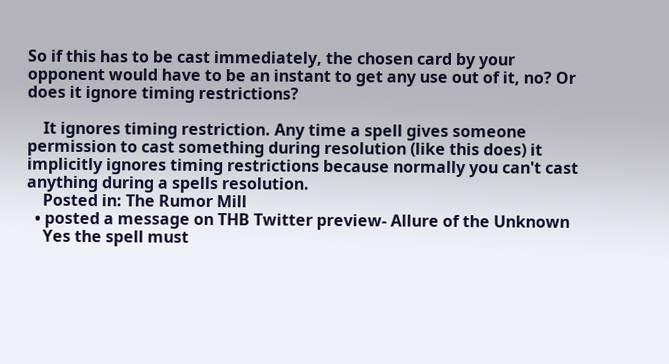So if this has to be cast immediately, the chosen card by your opponent would have to be an instant to get any use out of it, no? Or does it ignore timing restrictions?

    It ignores timing restriction. Any time a spell gives someone permission to cast something during resolution (like this does) it implicitly ignores timing restrictions because normally you can't cast anything during a spells resolution.
    Posted in: The Rumor Mill
  • posted a message on THB Twitter preview- Allure of the Unknown
    Yes the spell must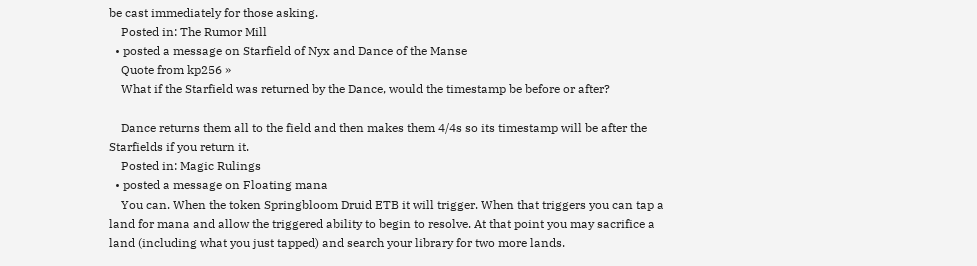be cast immediately for those asking.
    Posted in: The Rumor Mill
  • posted a message on Starfield of Nyx and Dance of the Manse
    Quote from kp256 »
    What if the Starfield was returned by the Dance, would the timestamp be before or after?

    Dance returns them all to the field and then makes them 4/4s so its timestamp will be after the Starfields if you return it.
    Posted in: Magic Rulings
  • posted a message on Floating mana
    You can. When the token Springbloom Druid ETB it will trigger. When that triggers you can tap a land for mana and allow the triggered ability to begin to resolve. At that point you may sacrifice a land (including what you just tapped) and search your library for two more lands.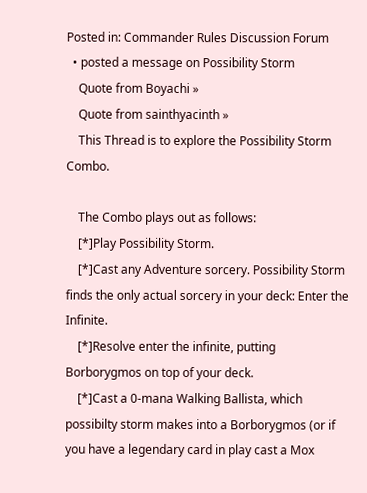Posted in: Commander Rules Discussion Forum
  • posted a message on Possibility Storm
    Quote from Boyachi »
    Quote from sainthyacinth »
    This Thread is to explore the Possibility Storm Combo.

    The Combo plays out as follows:
    [*]Play Possibility Storm.
    [*]Cast any Adventure sorcery. Possibility Storm finds the only actual sorcery in your deck: Enter the Infinite.
    [*]Resolve enter the infinite, putting Borborygmos on top of your deck.
    [*]Cast a 0-mana Walking Ballista, which possibilty storm makes into a Borborygmos (or if you have a legendary card in play cast a Mox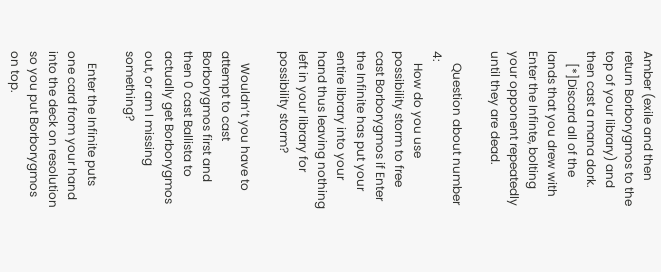Amber (exile and then return Borborygmos to the top of your library) and then cast a mana dork.
    [*]Discard all of the lands that you drew with Enter the Infinte, bolting your opponent repeatedly until they are dead.

    Question about number 4:
    How do you use possibility storm to free cast Borborygmos if Enter the Infinite has put your entire library into your hand thus leaving nothing left in your library for possibility storm?

    Wouldn’t you have to attempt to cast Borborygmos first and then 0 cast Ballista to actually get Borborygmos out, or am I missing something?

    Enter the Infinite puts one card from your hand into the deck on resolution so you put Borborygmos on top.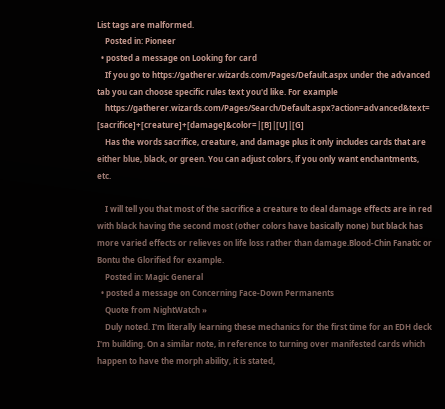List tags are malformed.
    Posted in: Pioneer
  • posted a message on Looking for card
    If you go to https://gatherer.wizards.com/Pages/Default.aspx under the advanced tab you can choose specific rules text you'd like. For example
    https://gatherer.wizards.com/Pages/Search/Default.aspx?action=advanced&text= [sacrifice]+[creature]+[damage]&color=|[B]|[U]|[G]
    Has the words sacrifice, creature, and damage plus it only includes cards that are either blue, black, or green. You can adjust colors, if you only want enchantments, etc.

    I will tell you that most of the sacrifice a creature to deal damage effects are in red with black having the second most (other colors have basically none) but black has more varied effects or relieves on life loss rather than damage.Blood-Chin Fanatic or Bontu the Glorified for example.
    Posted in: Magic General
  • posted a message on Concerning Face-Down Permanents
    Quote from NightWatch »
    Duly noted. I'm literally learning these mechanics for the first time for an EDH deck I'm building. On a similar note, in reference to turning over manifested cards which happen to have the morph ability, it is stated,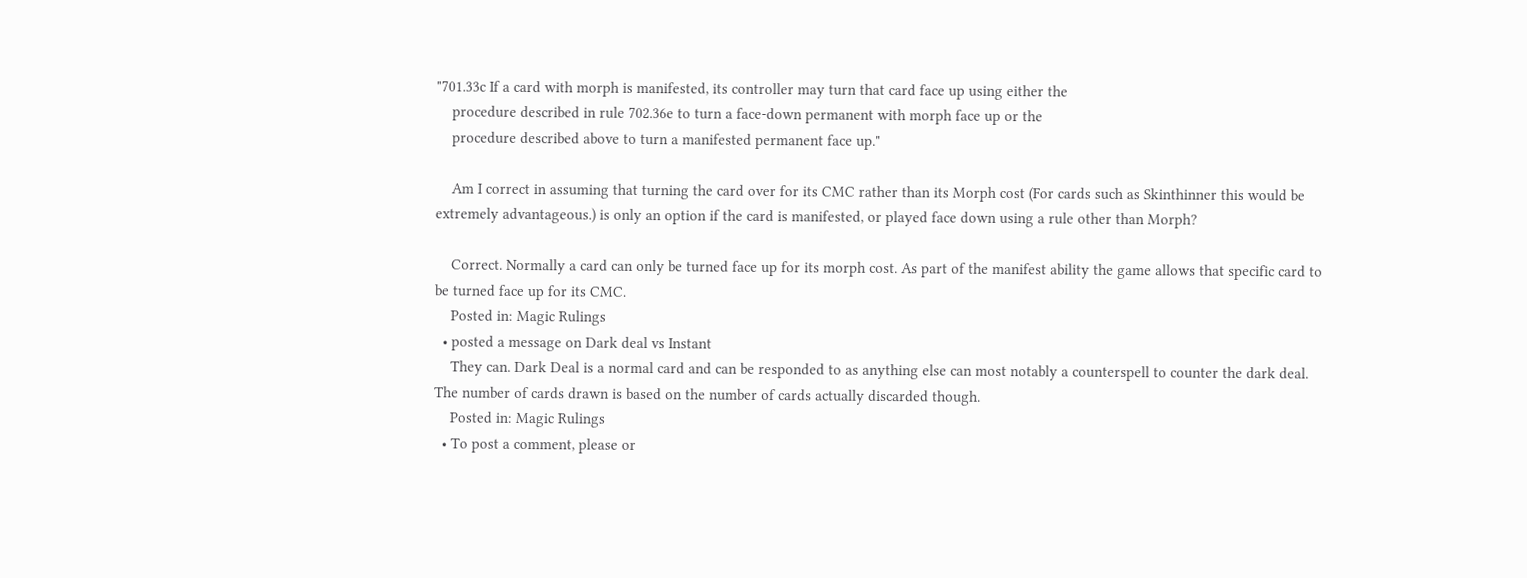"701.33c If a card with morph is manifested, its controller may turn that card face up using either the
    procedure described in rule 702.36e to turn a face-down permanent with morph face up or the
    procedure described above to turn a manifested permanent face up."

    Am I correct in assuming that turning the card over for its CMC rather than its Morph cost (For cards such as Skinthinner this would be extremely advantageous.) is only an option if the card is manifested, or played face down using a rule other than Morph?

    Correct. Normally a card can only be turned face up for its morph cost. As part of the manifest ability the game allows that specific card to be turned face up for its CMC.
    Posted in: Magic Rulings
  • posted a message on Dark deal vs Instant
    They can. Dark Deal is a normal card and can be responded to as anything else can most notably a counterspell to counter the dark deal. The number of cards drawn is based on the number of cards actually discarded though.
    Posted in: Magic Rulings
  • To post a comment, please or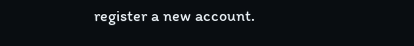register a new account.